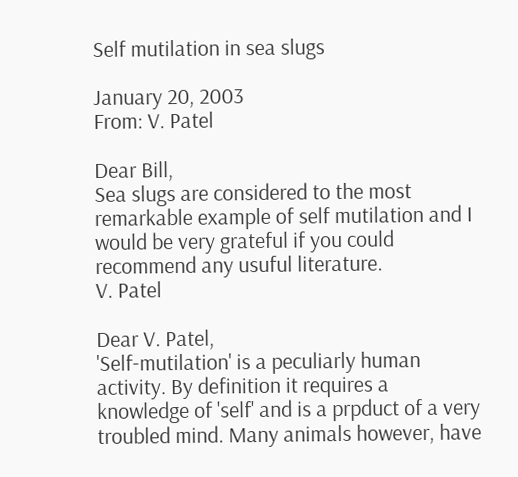Self mutilation in sea slugs

January 20, 2003
From: V. Patel

Dear Bill,
Sea slugs are considered to the most remarkable example of self mutilation and I would be very grateful if you could recommend any usuful literature.
V. Patel

Dear V. Patel,
'Self-mutilation' is a peculiarly human activity. By definition it requires a knowledge of 'self' and is a prpduct of a very troubled mind. Many animals however, have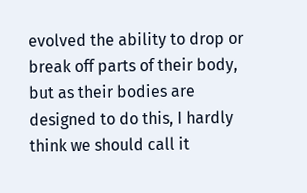evolved the ability to drop or break off parts of their body, but as their bodies are designed to do this, I hardly think we should call it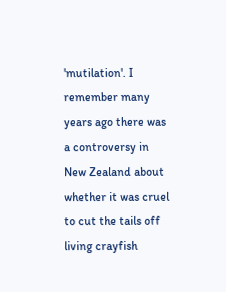'mutilation'. I remember many years ago there was a controversy in New Zealand about whether it was cruel to cut the tails off living crayfish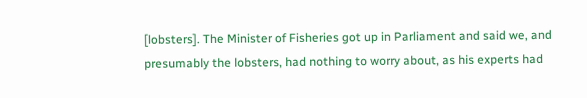[lobsters]. The Minister of Fisheries got up in Parliament and said we, and presumably the lobsters, had nothing to worry about, as his experts had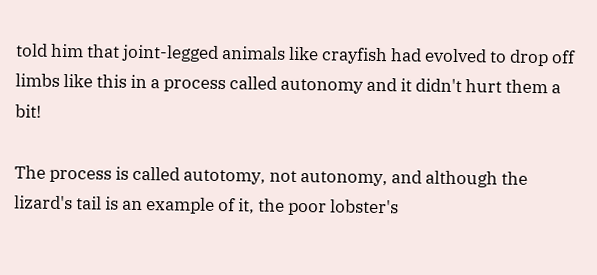told him that joint-legged animals like crayfish had evolved to drop off limbs like this in a process called autonomy and it didn't hurt them a bit!

The process is called autotomy, not autonomy, and although the lizard's tail is an example of it, the poor lobster's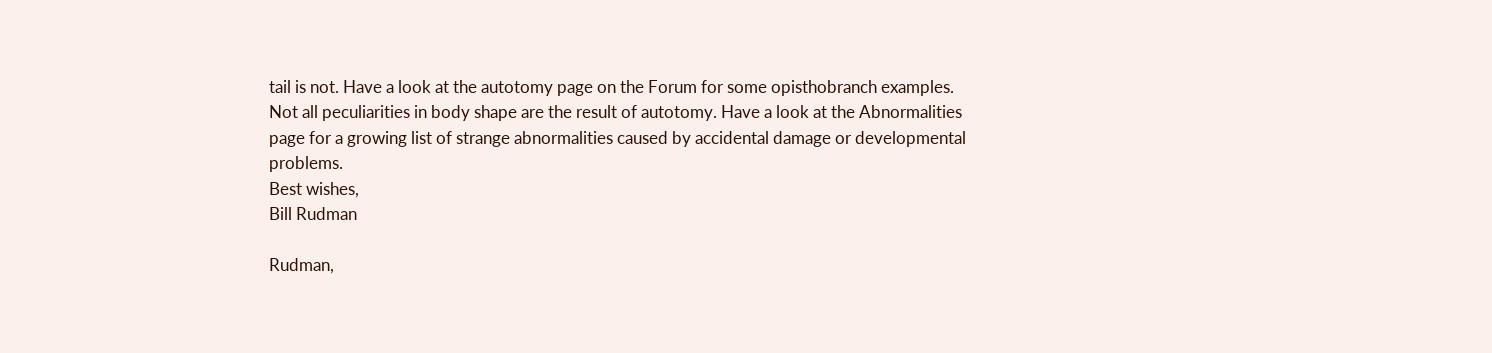tail is not. Have a look at the autotomy page on the Forum for some opisthobranch examples. Not all peculiarities in body shape are the result of autotomy. Have a look at the Abnormalities page for a growing list of strange abnormalities caused by accidental damage or developmental problems.
Best wishes,
Bill Rudman

Rudman,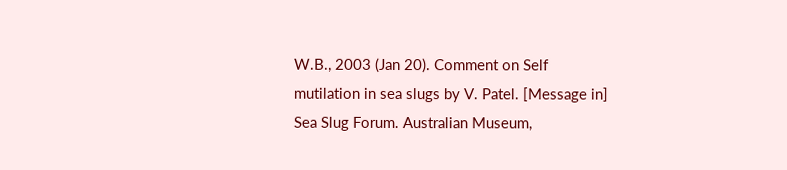W.B., 2003 (Jan 20). Comment on Self mutilation in sea slugs by V. Patel. [Message in] Sea Slug Forum. Australian Museum,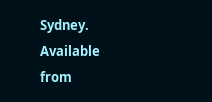Sydney. Available from